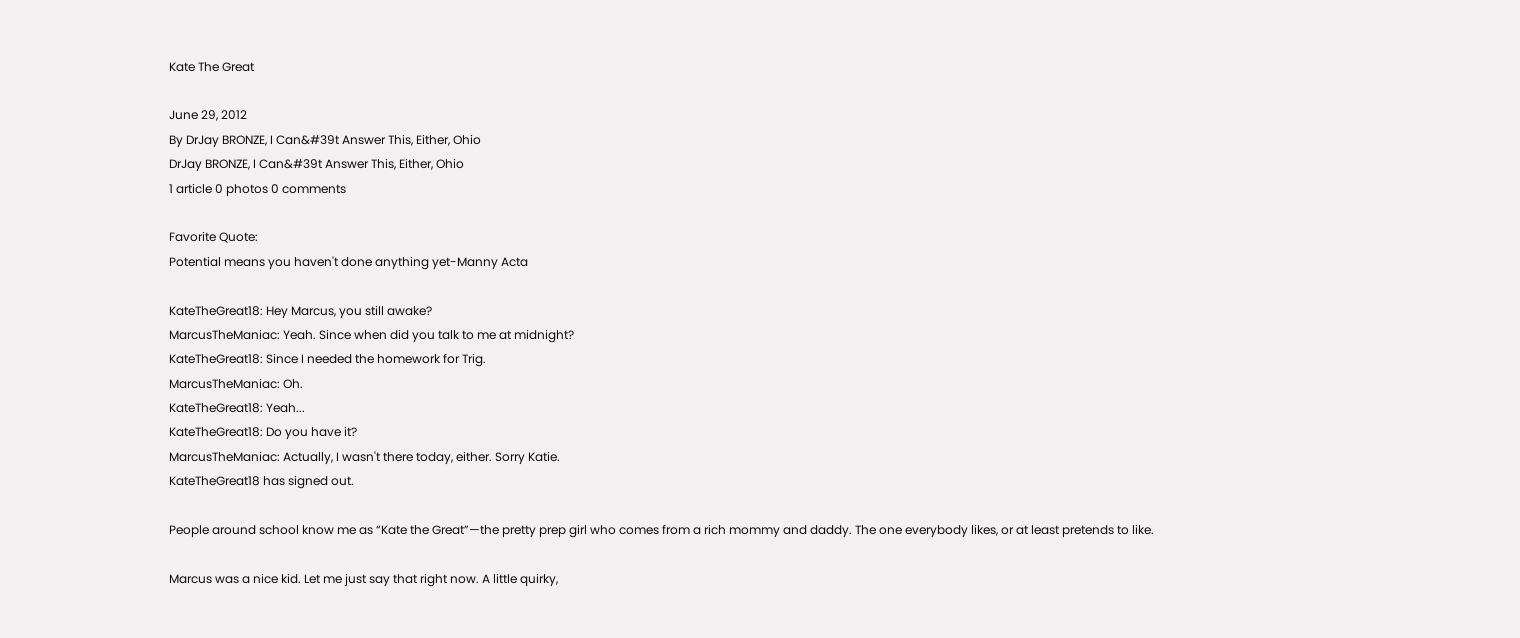Kate The Great

June 29, 2012
By DrJay BRONZE, I Can&#39t Answer This, Either, Ohio
DrJay BRONZE, I Can&#39t Answer This, Either, Ohio
1 article 0 photos 0 comments

Favorite Quote:
Potential means you haven't done anything yet-Manny Acta

KateTheGreat18: Hey Marcus, you still awake?
MarcusTheManiac: Yeah. Since when did you talk to me at midnight?
KateTheGreat18: Since I needed the homework for Trig.
MarcusTheManiac: Oh.
KateTheGreat18: Yeah...
KateTheGreat18: Do you have it?
MarcusTheManiac: Actually, I wasn't there today, either. Sorry Katie.
KateTheGreat18 has signed out.

People around school know me as “Kate the Great”—the pretty prep girl who comes from a rich mommy and daddy. The one everybody likes, or at least pretends to like.

Marcus was a nice kid. Let me just say that right now. A little quirky,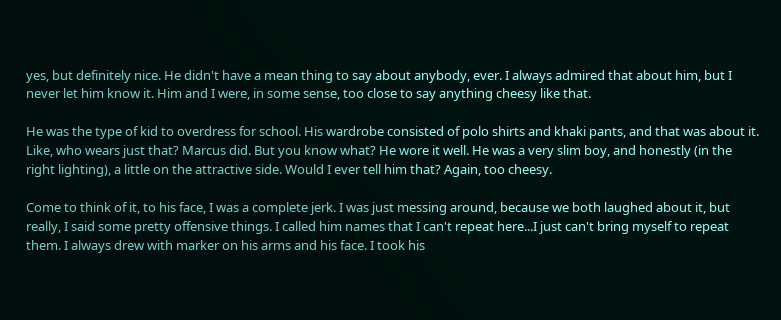yes, but definitely nice. He didn't have a mean thing to say about anybody, ever. I always admired that about him, but I never let him know it. Him and I were, in some sense, too close to say anything cheesy like that.

He was the type of kid to overdress for school. His wardrobe consisted of polo shirts and khaki pants, and that was about it. Like, who wears just that? Marcus did. But you know what? He wore it well. He was a very slim boy, and honestly (in the right lighting), a little on the attractive side. Would I ever tell him that? Again, too cheesy.

Come to think of it, to his face, I was a complete jerk. I was just messing around, because we both laughed about it, but really, I said some pretty offensive things. I called him names that I can't repeat here...I just can't bring myself to repeat them. I always drew with marker on his arms and his face. I took his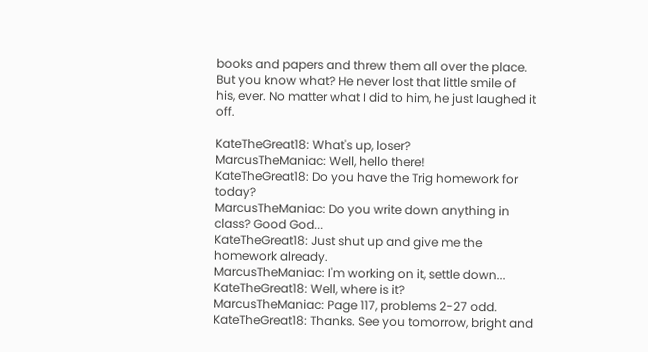books and papers and threw them all over the place. But you know what? He never lost that little smile of his, ever. No matter what I did to him, he just laughed it off.

KateTheGreat18: What's up, loser?
MarcusTheManiac: Well, hello there!
KateTheGreat18: Do you have the Trig homework for today?
MarcusTheManiac: Do you write down anything in class? Good God...
KateTheGreat18: Just shut up and give me the homework already.
MarcusTheManiac: I'm working on it, settle down...
KateTheGreat18: Well, where is it?
MarcusTheManiac: Page 117, problems 2-27 odd.
KateTheGreat18: Thanks. See you tomorrow, bright and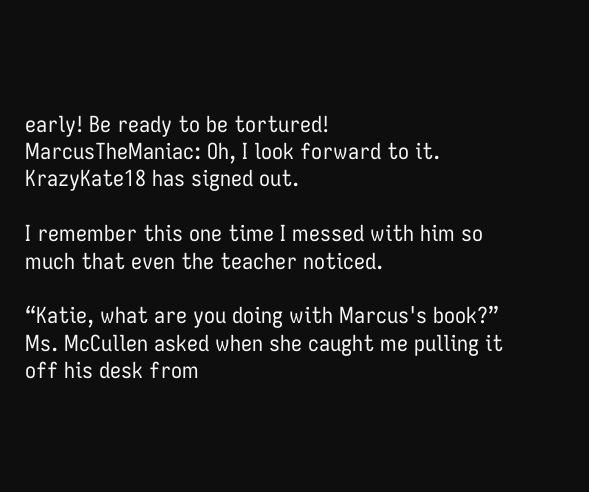early! Be ready to be tortured!
MarcusTheManiac: Oh, I look forward to it.
KrazyKate18 has signed out.

I remember this one time I messed with him so much that even the teacher noticed.

“Katie, what are you doing with Marcus's book?” Ms. McCullen asked when she caught me pulling it off his desk from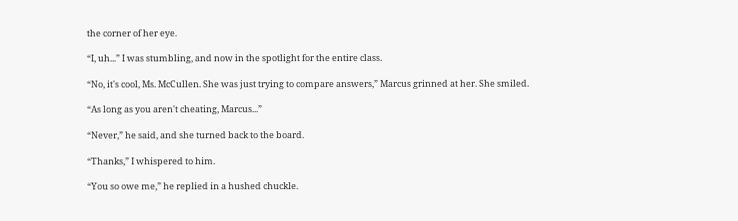the corner of her eye.

“I, uh...” I was stumbling, and now in the spotlight for the entire class.

“No, it's cool, Ms. McCullen. She was just trying to compare answers,” Marcus grinned at her. She smiled.

“As long as you aren't cheating, Marcus...”

“Never,” he said, and she turned back to the board.

“Thanks,” I whispered to him.

“You so owe me,” he replied in a hushed chuckle.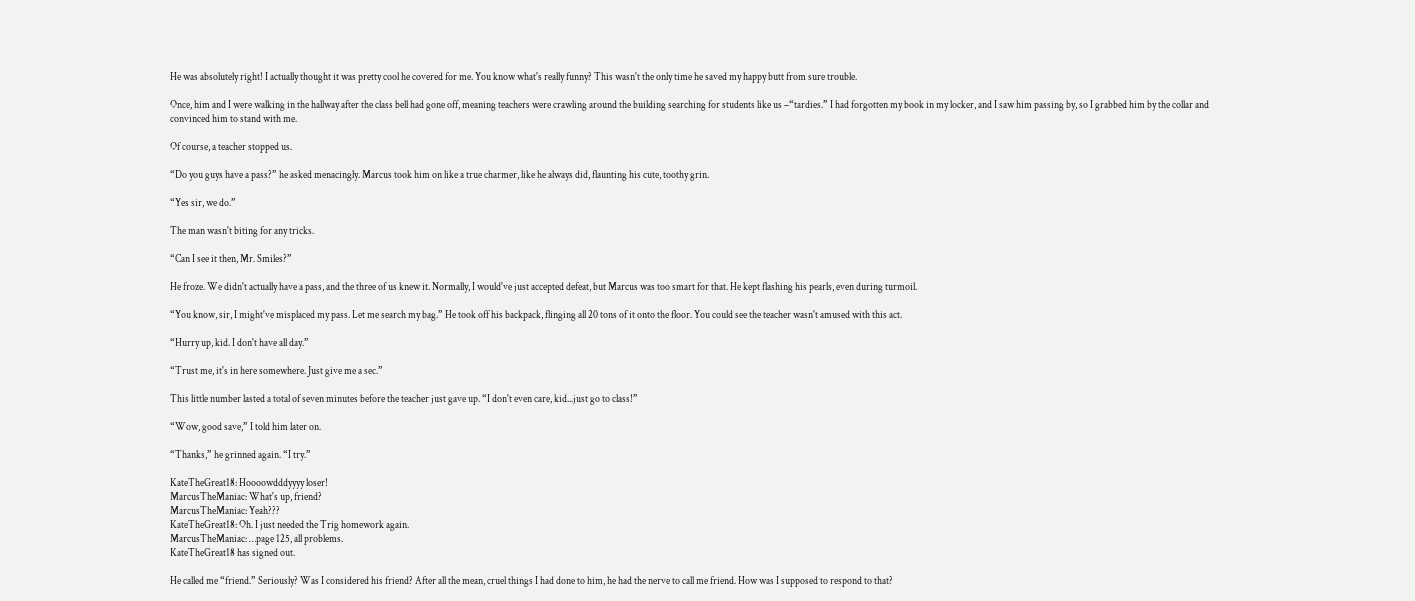He was absolutely right! I actually thought it was pretty cool he covered for me. You know what's really funny? This wasn't the only time he saved my happy butt from sure trouble.

Once, him and I were walking in the hallway after the class bell had gone off, meaning teachers were crawling around the building searching for students like us –“tardies.” I had forgotten my book in my locker, and I saw him passing by, so I grabbed him by the collar and convinced him to stand with me.

Of course, a teacher stopped us.

“Do you guys have a pass?” he asked menacingly. Marcus took him on like a true charmer, like he always did, flaunting his cute, toothy grin.

“Yes sir, we do.”

The man wasn't biting for any tricks.

“Can I see it then, Mr. Smiles?”

He froze. We didn't actually have a pass, and the three of us knew it. Normally, I would've just accepted defeat, but Marcus was too smart for that. He kept flashing his pearls, even during turmoil.

“You know, sir, I might've misplaced my pass. Let me search my bag.” He took off his backpack, flinging all 20 tons of it onto the floor. You could see the teacher wasn't amused with this act.

“Hurry up, kid. I don't have all day.”

“Trust me, it's in here somewhere. Just give me a sec.”

This little number lasted a total of seven minutes before the teacher just gave up. “I don't even care, kid...just go to class!”

“Wow, good save,” I told him later on.

“Thanks,” he grinned again. “I try.”

KateTheGreat18: Hoooowdddyyyy loser!
MarcusTheManiac: What's up, friend?
MarcusTheManiac: Yeah???
KateTheGreat18: Oh. I just needed the Trig homework again.
MarcusTheManiac: …page 125, all problems.
KateTheGreat18 has signed out.

He called me “friend.” Seriously? Was I considered his friend? After all the mean, cruel things I had done to him, he had the nerve to call me friend. How was I supposed to respond to that?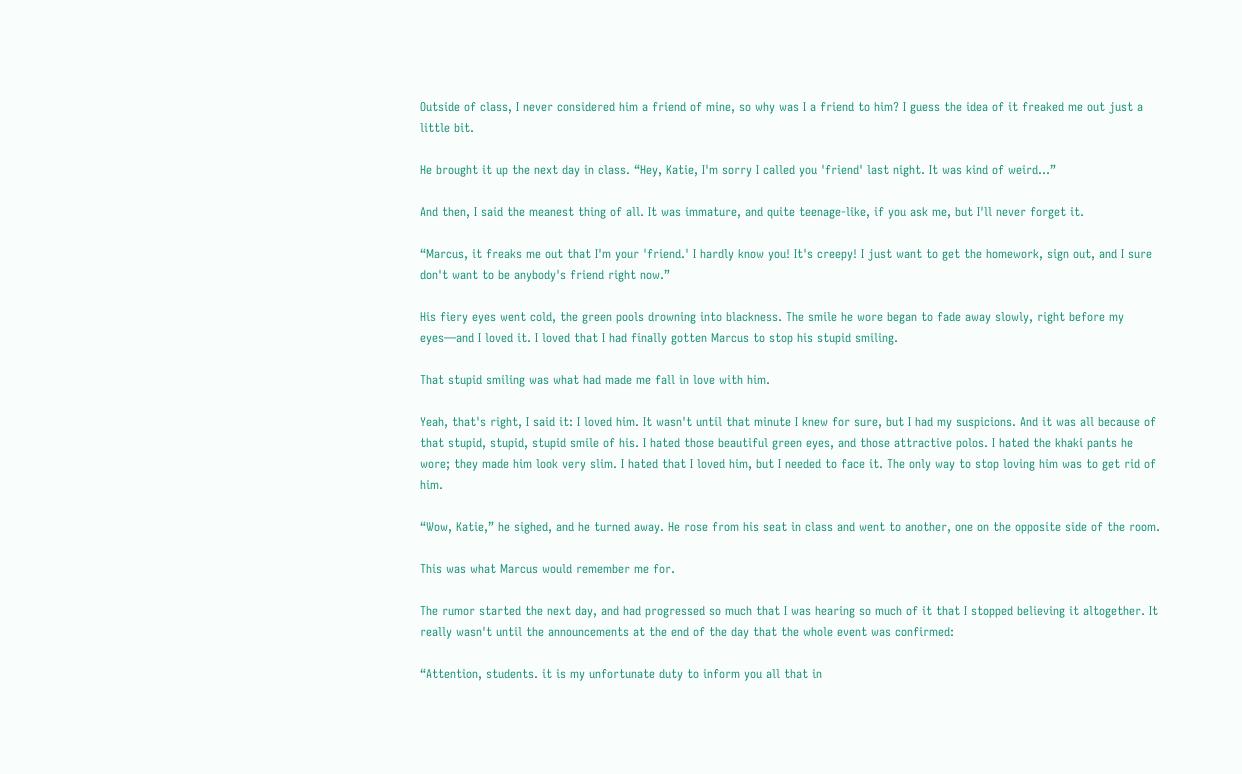Outside of class, I never considered him a friend of mine, so why was I a friend to him? I guess the idea of it freaked me out just a little bit.

He brought it up the next day in class. “Hey, Katie, I'm sorry I called you 'friend' last night. It was kind of weird...”

And then, I said the meanest thing of all. It was immature, and quite teenage-like, if you ask me, but I'll never forget it.

“Marcus, it freaks me out that I'm your 'friend.' I hardly know you! It's creepy! I just want to get the homework, sign out, and I sure don't want to be anybody's friend right now.”

His fiery eyes went cold, the green pools drowning into blackness. The smile he wore began to fade away slowly, right before my eyes—and I loved it. I loved that I had finally gotten Marcus to stop his stupid smiling.

That stupid smiling was what had made me fall in love with him.

Yeah, that's right, I said it: I loved him. It wasn't until that minute I knew for sure, but I had my suspicions. And it was all because of that stupid, stupid, stupid smile of his. I hated those beautiful green eyes, and those attractive polos. I hated the khaki pants he wore; they made him look very slim. I hated that I loved him, but I needed to face it. The only way to stop loving him was to get rid of him.

“Wow, Katie,” he sighed, and he turned away. He rose from his seat in class and went to another, one on the opposite side of the room.

This was what Marcus would remember me for.

The rumor started the next day, and had progressed so much that I was hearing so much of it that I stopped believing it altogether. It really wasn't until the announcements at the end of the day that the whole event was confirmed:

“Attention, students. it is my unfortunate duty to inform you all that in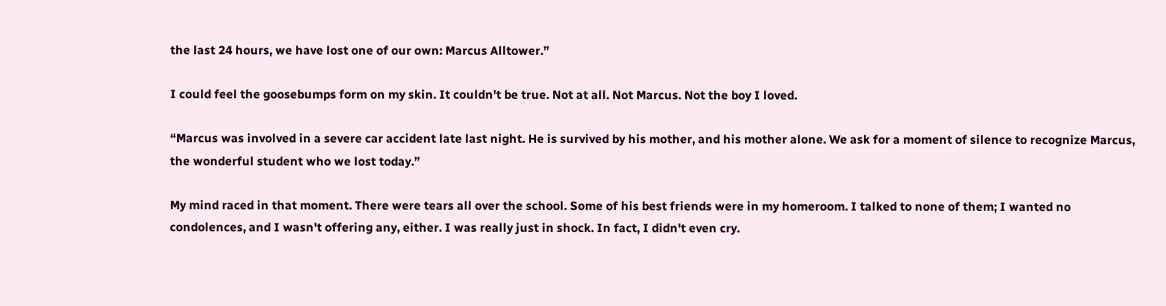the last 24 hours, we have lost one of our own: Marcus Alltower.”

I could feel the goosebumps form on my skin. It couldn't be true. Not at all. Not Marcus. Not the boy I loved.

“Marcus was involved in a severe car accident late last night. He is survived by his mother, and his mother alone. We ask for a moment of silence to recognize Marcus, the wonderful student who we lost today.”

My mind raced in that moment. There were tears all over the school. Some of his best friends were in my homeroom. I talked to none of them; I wanted no condolences, and I wasn't offering any, either. I was really just in shock. In fact, I didn't even cry.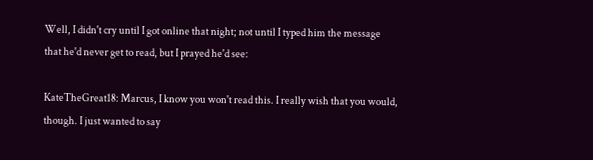Well, I didn't cry until I got online that night; not until I typed him the message that he'd never get to read, but I prayed he'd see:

KateTheGreat18: Marcus, I know you won't read this. I really wish that you would, though. I just wanted to say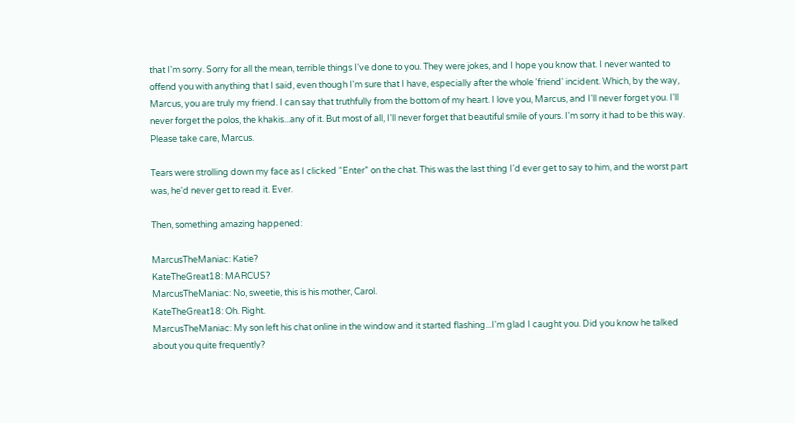that I'm sorry. Sorry for all the mean, terrible things I've done to you. They were jokes, and I hope you know that. I never wanted to offend you with anything that I said, even though I'm sure that I have, especially after the whole 'friend' incident. Which, by the way, Marcus, you are truly my friend. I can say that truthfully from the bottom of my heart. I love you, Marcus, and I'll never forget you. I'll never forget the polos, the khakis...any of it. But most of all, I'll never forget that beautiful smile of yours. I'm sorry it had to be this way. Please take care, Marcus.

Tears were strolling down my face as I clicked “Enter” on the chat. This was the last thing I'd ever get to say to him, and the worst part was, he'd never get to read it. Ever.

Then, something amazing happened:

MarcusTheManiac: Katie?
KateTheGreat18: MARCUS?
MarcusTheManiac: No, sweetie, this is his mother, Carol.
KateTheGreat18: Oh. Right.
MarcusTheManiac: My son left his chat online in the window and it started flashing...I'm glad I caught you. Did you know he talked about you quite frequently?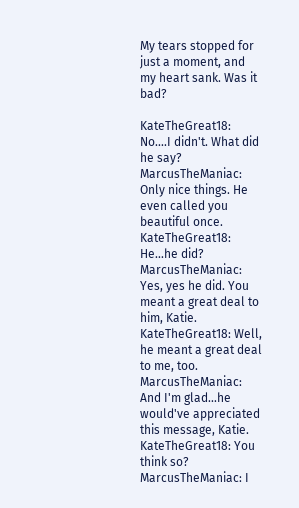My tears stopped for just a moment, and my heart sank. Was it bad?

KateTheGreat18: No....I didn't. What did he say?
MarcusTheManiac: Only nice things. He even called you beautiful once.
KateTheGreat18: He...he did?
MarcusTheManiac: Yes, yes he did. You meant a great deal to him, Katie.
KateTheGreat18: Well, he meant a great deal to me, too.
MarcusTheManiac: And I'm glad...he would've appreciated this message, Katie.
KateTheGreat18: You think so?
MarcusTheManiac: I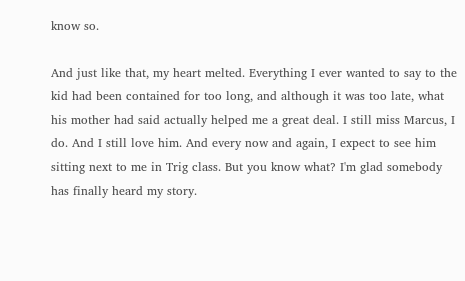know so.

And just like that, my heart melted. Everything I ever wanted to say to the kid had been contained for too long, and although it was too late, what his mother had said actually helped me a great deal. I still miss Marcus, I do. And I still love him. And every now and again, I expect to see him sitting next to me in Trig class. But you know what? I'm glad somebody has finally heard my story.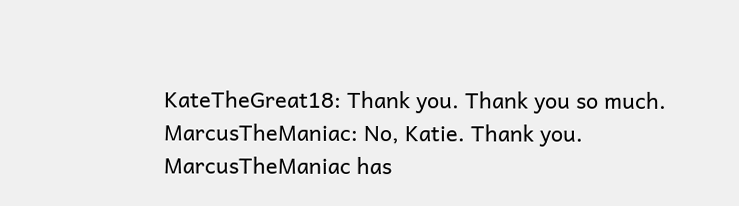KateTheGreat18: Thank you. Thank you so much.
MarcusTheManiac: No, Katie. Thank you.
MarcusTheManiac has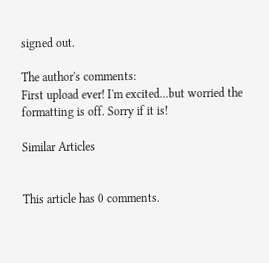signed out.

The author's comments:
First upload ever! I'm excited...but worried the formatting is off. Sorry if it is!

Similar Articles


This article has 0 comments.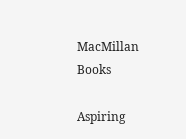MacMillan Books

Aspiring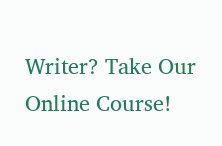Writer? Take Our Online Course!